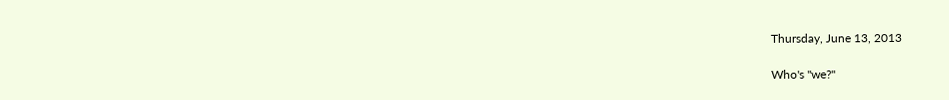Thursday, June 13, 2013

Who's "we?"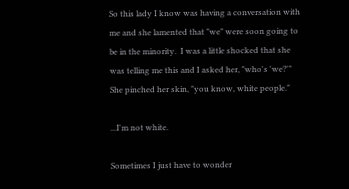So this lady I know was having a conversation with me and she lamented that "we" were soon going to be in the minority.  I was a little shocked that she was telling me this and I asked her, "who's 'we?'"  She pinched her skin, "you know, white people."

...I'm not white.

Sometimes I just have to wonder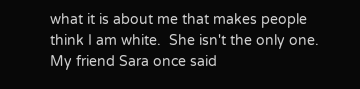what it is about me that makes people think I am white.  She isn't the only one.  My friend Sara once said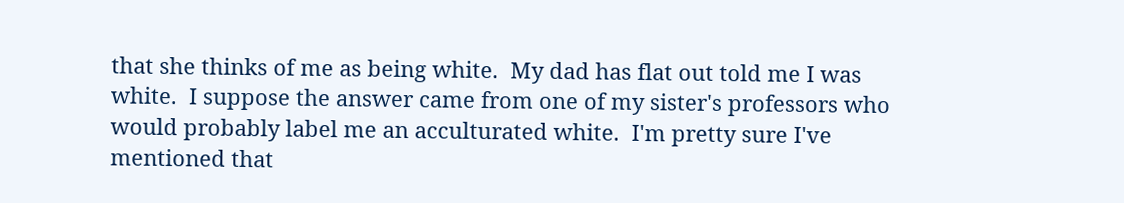that she thinks of me as being white.  My dad has flat out told me I was white.  I suppose the answer came from one of my sister's professors who would probably label me an acculturated white.  I'm pretty sure I've mentioned that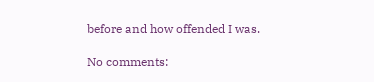before and how offended I was.

No comments: